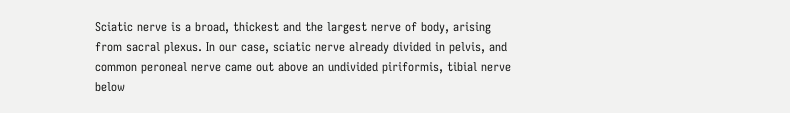Sciatic nerve is a broad, thickest and the largest nerve of body, arising from sacral plexus. In our case, sciatic nerve already divided in pelvis, and common peroneal nerve came out above an undivided piriformis, tibial nerve below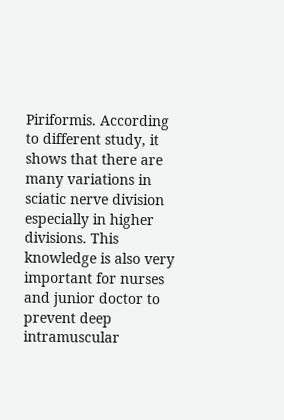Piriformis. According to different study, it shows that there are many variations in sciatic nerve division especially in higher divisions. This knowledge is also very important for nurses and junior doctor to prevent deep intramuscular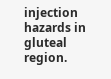injection hazards in gluteal region.